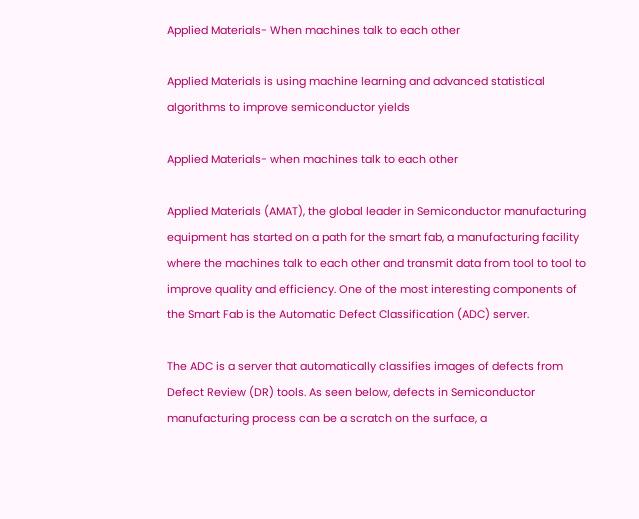Applied Materials- When machines talk to each other

Applied Materials is using machine learning and advanced statistical algorithms to improve semiconductor yields

Applied Materials- when machines talk to each other

Applied Materials (AMAT), the global leader in Semiconductor manufacturing equipment has started on a path for the smart fab, a manufacturing facility where the machines talk to each other and transmit data from tool to tool to improve quality and efficiency. One of the most interesting components of the Smart Fab is the Automatic Defect Classification (ADC) server.

The ADC is a server that automatically classifies images of defects from Defect Review (DR) tools. As seen below, defects in Semiconductor manufacturing process can be a scratch on the surface, a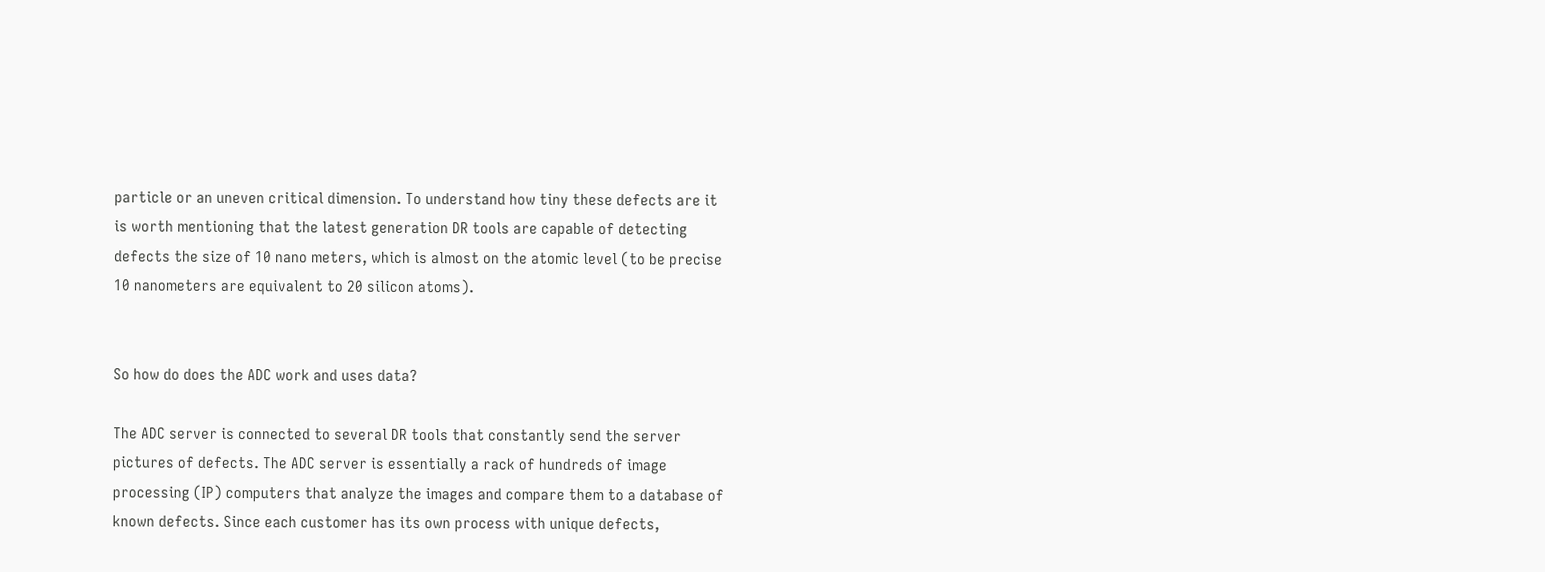particle or an uneven critical dimension. To understand how tiny these defects are it is worth mentioning that the latest generation DR tools are capable of detecting defects the size of 10 nano meters, which is almost on the atomic level (to be precise 10 nanometers are equivalent to 20 silicon atoms).


So how do does the ADC work and uses data?

The ADC server is connected to several DR tools that constantly send the server pictures of defects. The ADC server is essentially a rack of hundreds of image processing (IP) computers that analyze the images and compare them to a database of known defects. Since each customer has its own process with unique defects,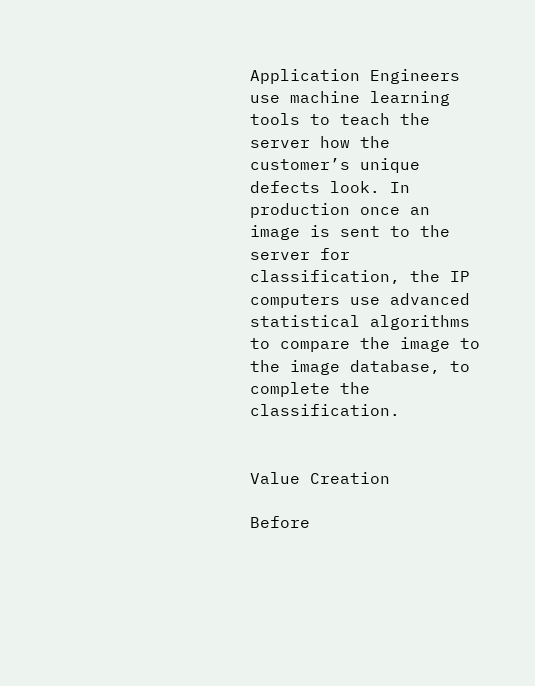Application Engineers use machine learning tools to teach the server how the customer’s unique defects look. In production once an image is sent to the server for classification, the IP computers use advanced statistical algorithms to compare the image to the image database, to complete the classification.


Value Creation

Before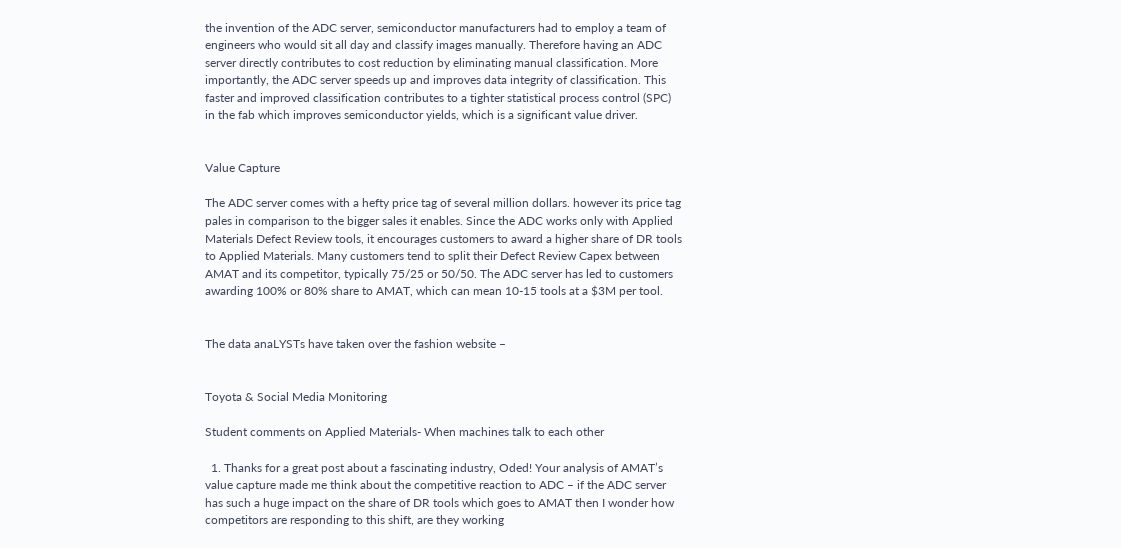the invention of the ADC server, semiconductor manufacturers had to employ a team of engineers who would sit all day and classify images manually. Therefore having an ADC server directly contributes to cost reduction by eliminating manual classification. More importantly, the ADC server speeds up and improves data integrity of classification. This faster and improved classification contributes to a tighter statistical process control (SPC) in the fab which improves semiconductor yields, which is a significant value driver.


Value Capture

The ADC server comes with a hefty price tag of several million dollars. however its price tag pales in comparison to the bigger sales it enables. Since the ADC works only with Applied Materials Defect Review tools, it encourages customers to award a higher share of DR tools to Applied Materials. Many customers tend to split their Defect Review Capex between AMAT and its competitor, typically 75/25 or 50/50. The ADC server has led to customers awarding 100% or 80% share to AMAT, which can mean 10-15 tools at a $3M per tool.


The data anaLYSTs have taken over the fashion website –


Toyota & Social Media Monitoring

Student comments on Applied Materials- When machines talk to each other

  1. Thanks for a great post about a fascinating industry, Oded! Your analysis of AMAT’s value capture made me think about the competitive reaction to ADC – if the ADC server has such a huge impact on the share of DR tools which goes to AMAT then I wonder how competitors are responding to this shift, are they working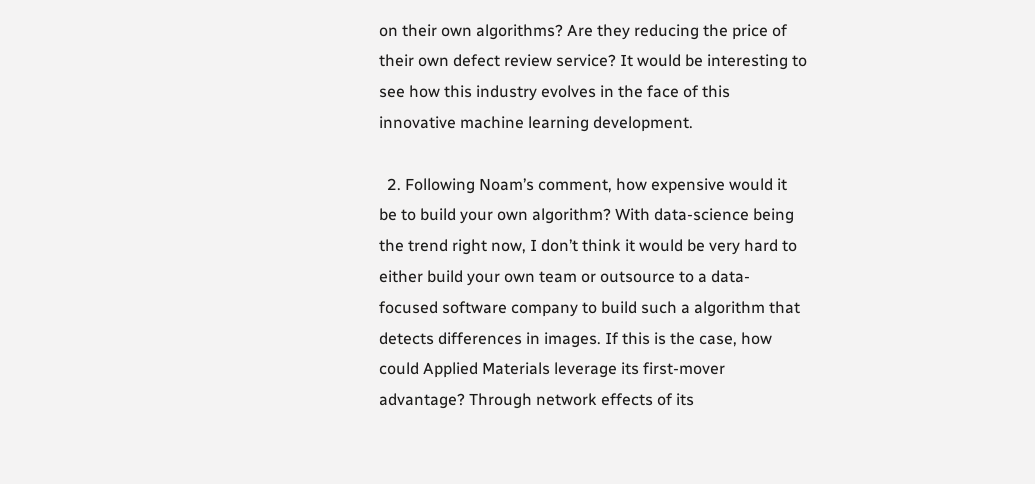on their own algorithms? Are they reducing the price of their own defect review service? It would be interesting to see how this industry evolves in the face of this innovative machine learning development.

  2. Following Noam’s comment, how expensive would it be to build your own algorithm? With data-science being the trend right now, I don’t think it would be very hard to either build your own team or outsource to a data-focused software company to build such a algorithm that detects differences in images. If this is the case, how could Applied Materials leverage its first-mover advantage? Through network effects of its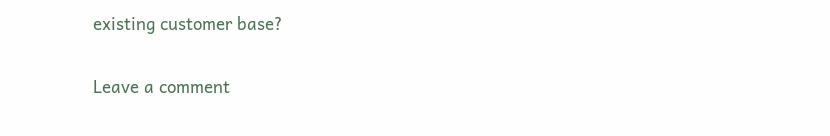existing customer base?

Leave a comment